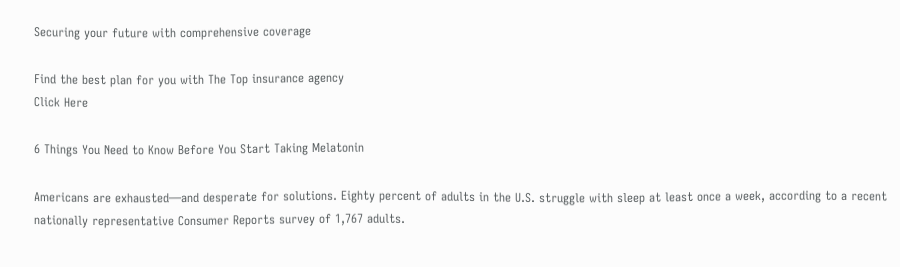Securing your future with comprehensive coverage

Find the best plan for you with The Top insurance agency
Click Here

6 Things You Need to Know Before You Start Taking Melatonin

Americans are exhausted—and desperate for solutions. Eighty percent of adults in the U.S. struggle with sleep at least once a week, according to a recent nationally representative Consumer Reports survey of 1,767 adults.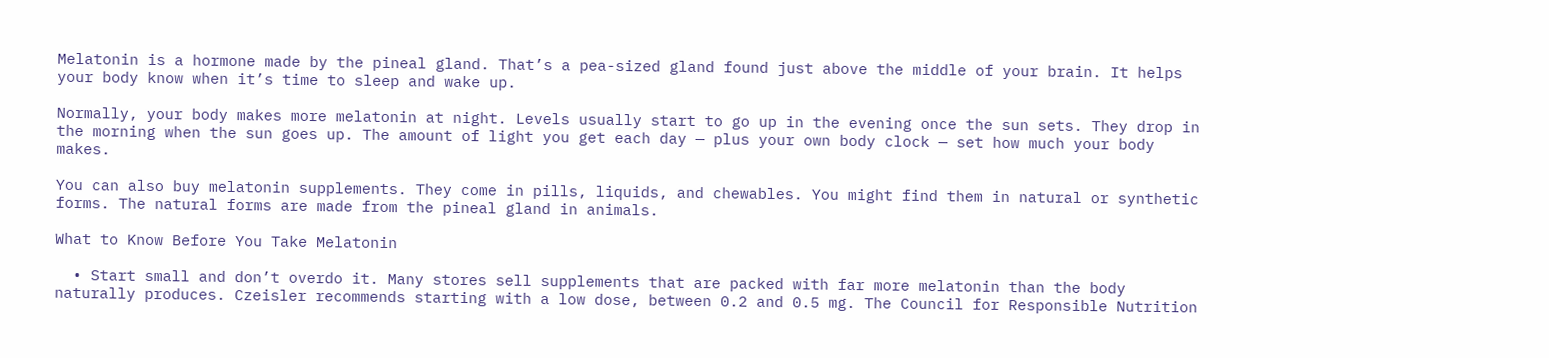Melatonin is a hormone made by the pineal gland. That’s a pea-sized gland found just above the middle of your brain. It helps your body know when it’s time to sleep and wake up.

Normally, your body makes more melatonin at night. Levels usually start to go up in the evening once the sun sets. They drop in the morning when the sun goes up. The amount of light you get each day — plus your own body clock — set how much your body makes.

You can also buy melatonin supplements. They come in pills, liquids, and chewables. You might find them in natural or synthetic forms. The natural forms are made from the pineal gland in animals.

What to Know Before You Take Melatonin

  • Start small and don’t overdo it. Many stores sell supplements that are packed with far more melatonin than the body naturally produces. Czeisler recommends starting with a low dose, between 0.2 and 0.5 mg. The Council for Responsible Nutrition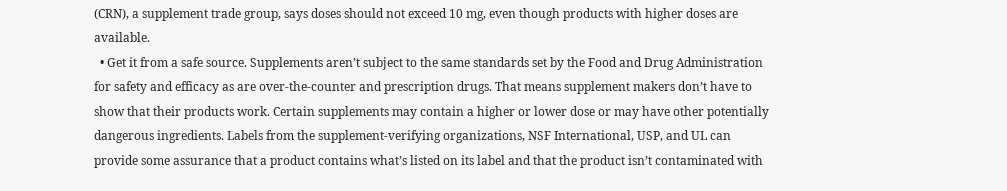(CRN), a supplement trade group, says doses should not exceed 10 mg, even though products with higher doses are available.
  • Get it from a safe source. Supplements aren’t subject to the same standards set by the Food and Drug Administration for safety and efficacy as are over-the-counter and prescription drugs. That means supplement makers don’t have to show that their products work. Certain supplements may contain a higher or lower dose or may have other potentially dangerous ingredients. Labels from the supplement-verifying organizations, NSF International, USP, and UL can provide some assurance that a product contains what’s listed on its label and that the product isn’t contaminated with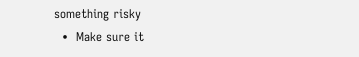something risky
  •  Make sure it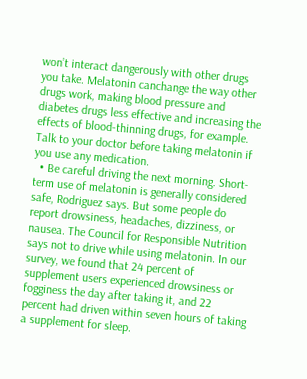won’t interact dangerously with other drugs you take. Melatonin canchange the way other drugs work, making blood pressure and diabetes drugs less effective and increasing the effects of blood-thinning drugs, for example. Talk to your doctor before taking melatonin if you use any medication.
  • Be careful driving the next morning. Short-term use of melatonin is generally considered safe, Rodriguez says. But some people do report drowsiness, headaches, dizziness, or nausea. The Council for Responsible Nutrition says not to drive while using melatonin. In our survey, we found that 24 percent of supplement users experienced drowsiness or fogginess the day after taking it, and 22 percent had driven within seven hours of taking a supplement for sleep.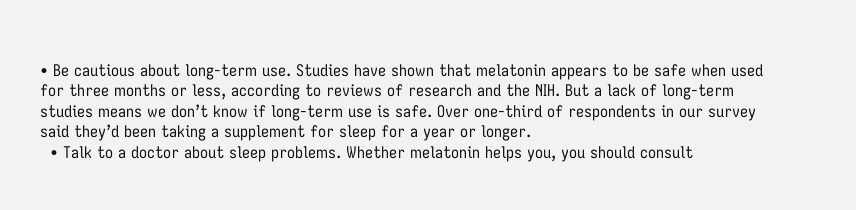• Be cautious about long-term use. Studies have shown that melatonin appears to be safe when used for three months or less, according to reviews of research and the NIH. But a lack of long-term studies means we don’t know if long-term use is safe. Over one-third of respondents in our survey said they’d been taking a supplement for sleep for a year or longer.
  • Talk to a doctor about sleep problems. Whether melatonin helps you, you should consult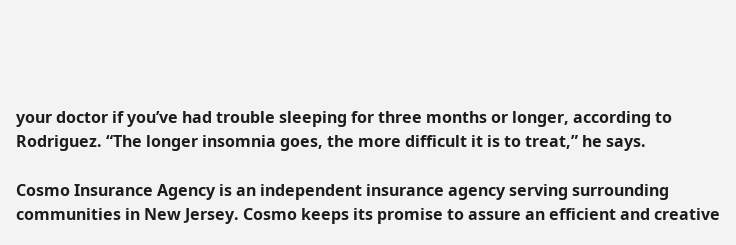your doctor if you’ve had trouble sleeping for three months or longer, according to Rodriguez. “The longer insomnia goes, the more difficult it is to treat,” he says.

Cosmo Insurance Agency is an independent insurance agency serving surrounding communities in New Jersey. Cosmo keeps its promise to assure an efficient and creative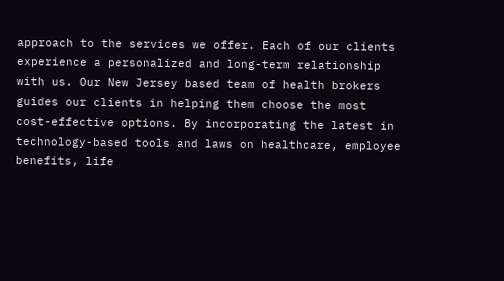approach to the services we offer. Each of our clients experience a personalized and long-term relationship with us. Our New Jersey based team of health brokers guides our clients in helping them choose the most cost-effective options. By incorporating the latest in technology-based tools and laws on healthcare, employee benefits, life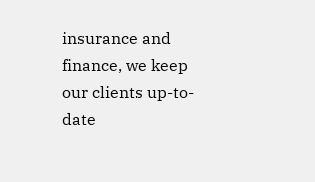insurance and finance, we keep our clients up-to-date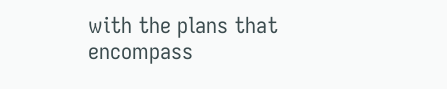with the plans that encompass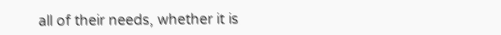all of their needs, whether it is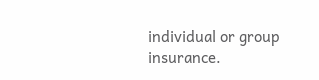individual or group insurance.